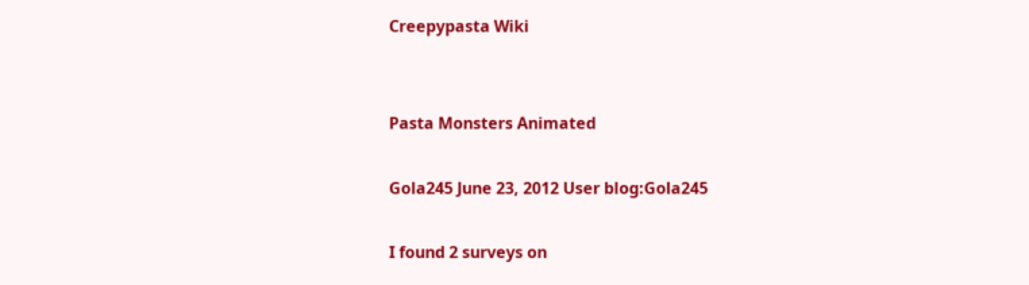Creepypasta Wiki


Pasta Monsters Animated

Gola245 June 23, 2012 User blog:Gola245

I found 2 surveys on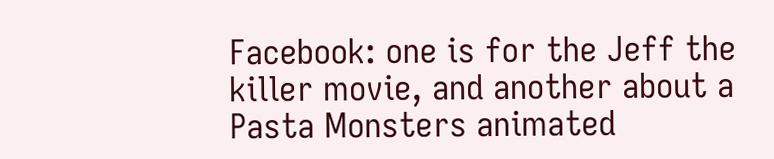Facebook: one is for the Jeff the killer movie, and another about a Pasta Monsters animated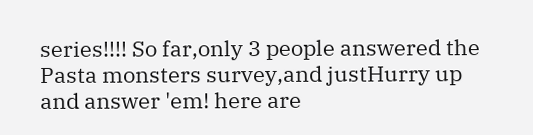series!!!! So far,only 3 people answered the Pasta monsters survey,and justHurry up and answer 'em! here are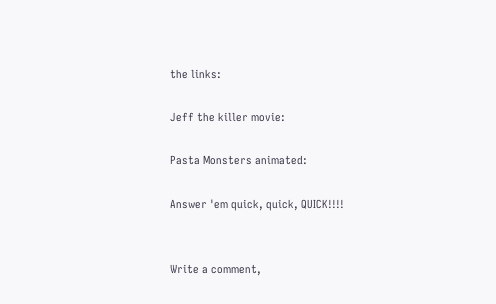the links:

Jeff the killer movie:

Pasta Monsters animated:

Answer 'em quick, quick, QUICK!!!!


Write a comment,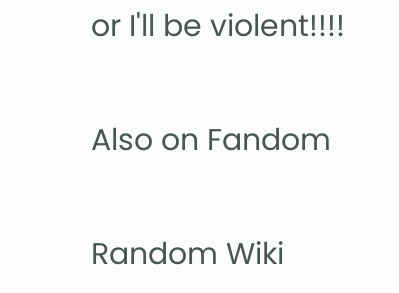or I'll be violent!!!!

Also on Fandom

Random Wiki